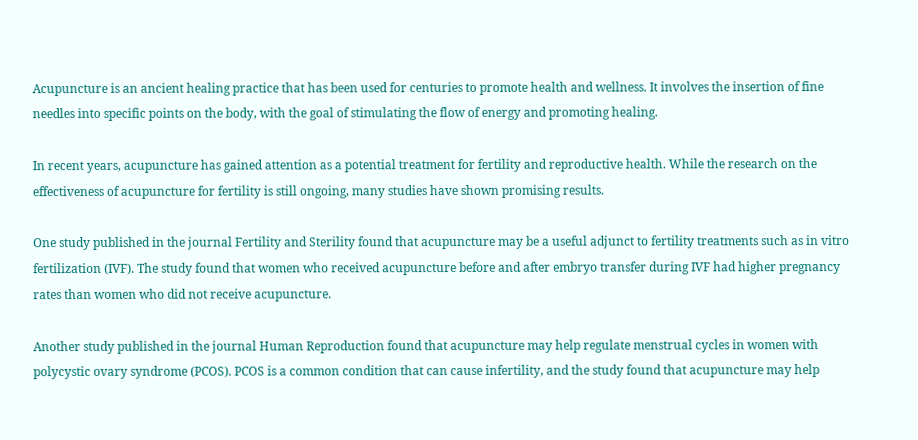Acupuncture is an ancient healing practice that has been used for centuries to promote health and wellness. It involves the insertion of fine needles into specific points on the body, with the goal of stimulating the flow of energy and promoting healing.

In recent years, acupuncture has gained attention as a potential treatment for fertility and reproductive health. While the research on the effectiveness of acupuncture for fertility is still ongoing, many studies have shown promising results.

One study published in the journal Fertility and Sterility found that acupuncture may be a useful adjunct to fertility treatments such as in vitro fertilization (IVF). The study found that women who received acupuncture before and after embryo transfer during IVF had higher pregnancy rates than women who did not receive acupuncture.

Another study published in the journal Human Reproduction found that acupuncture may help regulate menstrual cycles in women with polycystic ovary syndrome (PCOS). PCOS is a common condition that can cause infertility, and the study found that acupuncture may help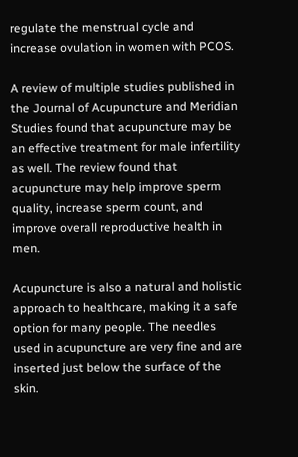regulate the menstrual cycle and increase ovulation in women with PCOS.

A review of multiple studies published in the Journal of Acupuncture and Meridian Studies found that acupuncture may be an effective treatment for male infertility as well. The review found that acupuncture may help improve sperm quality, increase sperm count, and improve overall reproductive health in men.

Acupuncture is also a natural and holistic approach to healthcare, making it a safe option for many people. The needles used in acupuncture are very fine and are inserted just below the surface of the skin.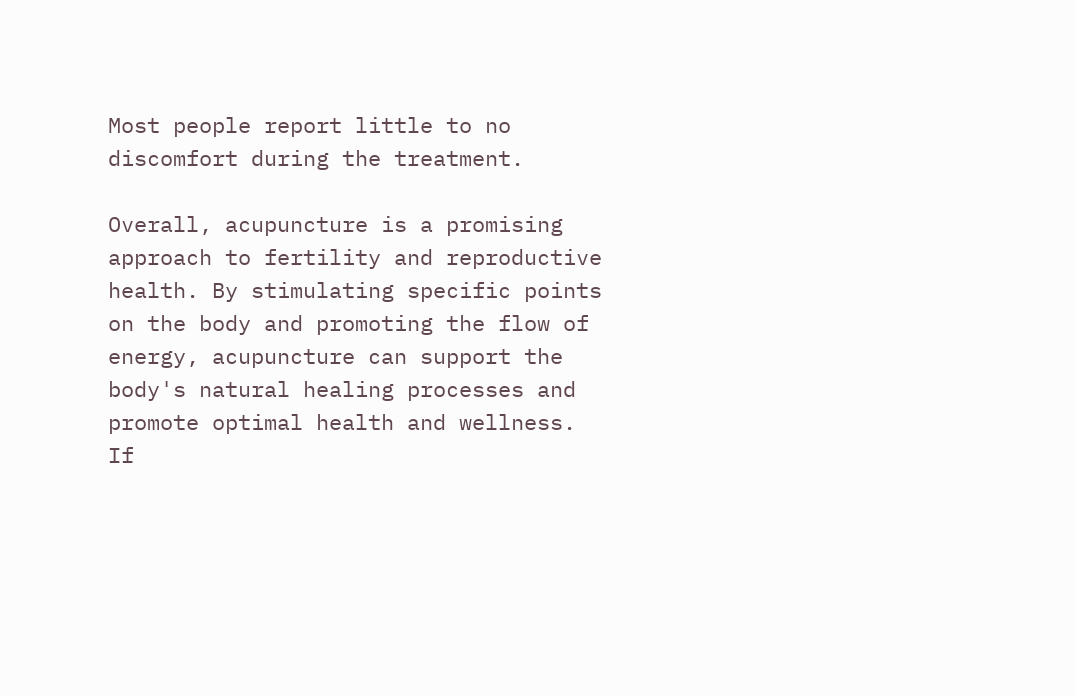Most people report little to no discomfort during the treatment.

Overall, acupuncture is a promising approach to fertility and reproductive health. By stimulating specific points on the body and promoting the flow of energy, acupuncture can support the body's natural healing processes and promote optimal health and wellness. If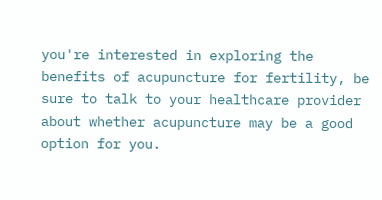you're interested in exploring the benefits of acupuncture for fertility, be sure to talk to your healthcare provider about whether acupuncture may be a good option for you.